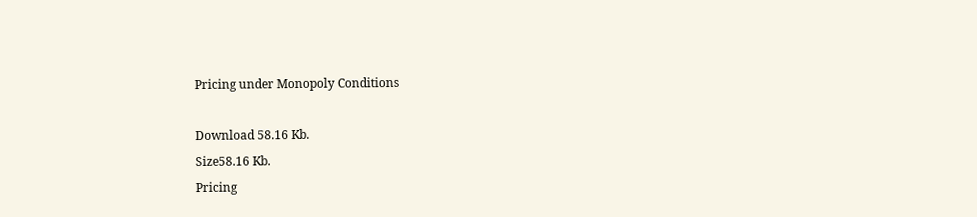Pricing under Monopoly Conditions

Download 58.16 Kb.
Size58.16 Kb.
Pricing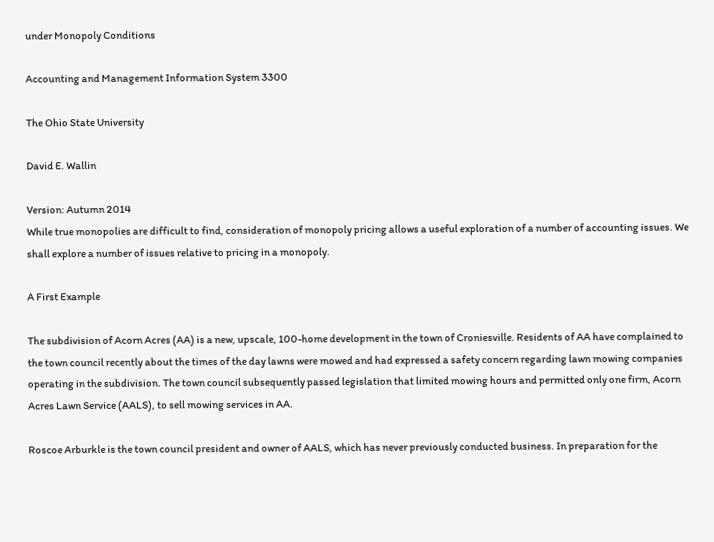under Monopoly Conditions

Accounting and Management Information System 3300

The Ohio State University

David E. Wallin

Version: Autumn 2014
While true monopolies are difficult to find, consideration of monopoly pricing allows a useful exploration of a number of accounting issues. We shall explore a number of issues relative to pricing in a monopoly.

A First Example

The subdivision of Acorn Acres (AA) is a new, upscale, 100-home development in the town of Croniesville. Residents of AA have complained to the town council recently about the times of the day lawns were mowed and had expressed a safety concern regarding lawn mowing companies operating in the subdivision. The town council subsequently passed legislation that limited mowing hours and permitted only one firm, Acorn Acres Lawn Service (AALS), to sell mowing services in AA.

Roscoe Arburkle is the town council president and owner of AALS, which has never previously conducted business. In preparation for the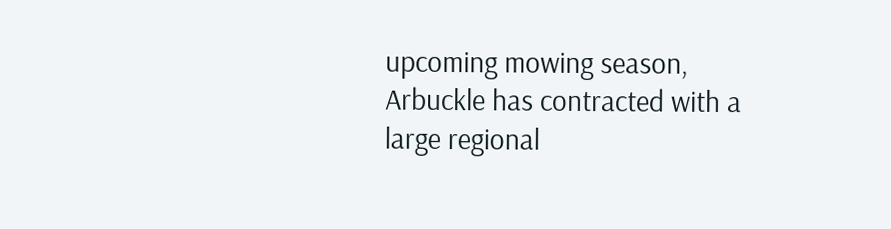upcoming mowing season, Arbuckle has contracted with a large regional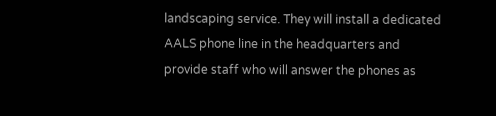landscaping service. They will install a dedicated AALS phone line in the headquarters and provide staff who will answer the phones as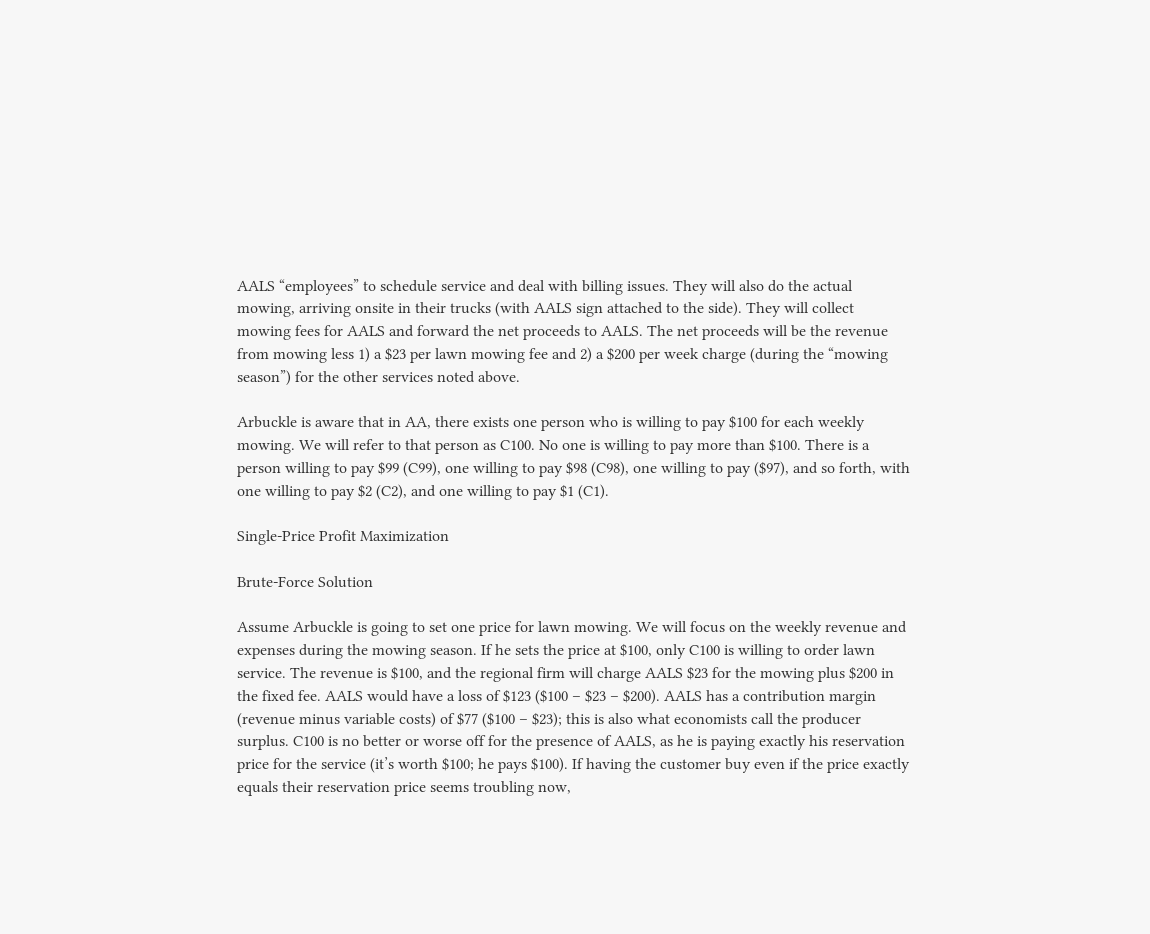AALS “employees” to schedule service and deal with billing issues. They will also do the actual mowing, arriving onsite in their trucks (with AALS sign attached to the side). They will collect mowing fees for AALS and forward the net proceeds to AALS. The net proceeds will be the revenue from mowing less 1) a $23 per lawn mowing fee and 2) a $200 per week charge (during the “mowing season”) for the other services noted above.

Arbuckle is aware that in AA, there exists one person who is willing to pay $100 for each weekly mowing. We will refer to that person as C100. No one is willing to pay more than $100. There is a person willing to pay $99 (C99), one willing to pay $98 (C98), one willing to pay ($97), and so forth, with one willing to pay $2 (C2), and one willing to pay $1 (C1).

Single-Price Profit Maximization

Brute-Force Solution

Assume Arbuckle is going to set one price for lawn mowing. We will focus on the weekly revenue and expenses during the mowing season. If he sets the price at $100, only C100 is willing to order lawn service. The revenue is $100, and the regional firm will charge AALS $23 for the mowing plus $200 in the fixed fee. AALS would have a loss of $123 ($100 – $23 – $200). AALS has a contribution margin (revenue minus variable costs) of $77 ($100 – $23); this is also what economists call the producer surplus. C100 is no better or worse off for the presence of AALS, as he is paying exactly his reservation price for the service (it’s worth $100; he pays $100). If having the customer buy even if the price exactly equals their reservation price seems troubling now,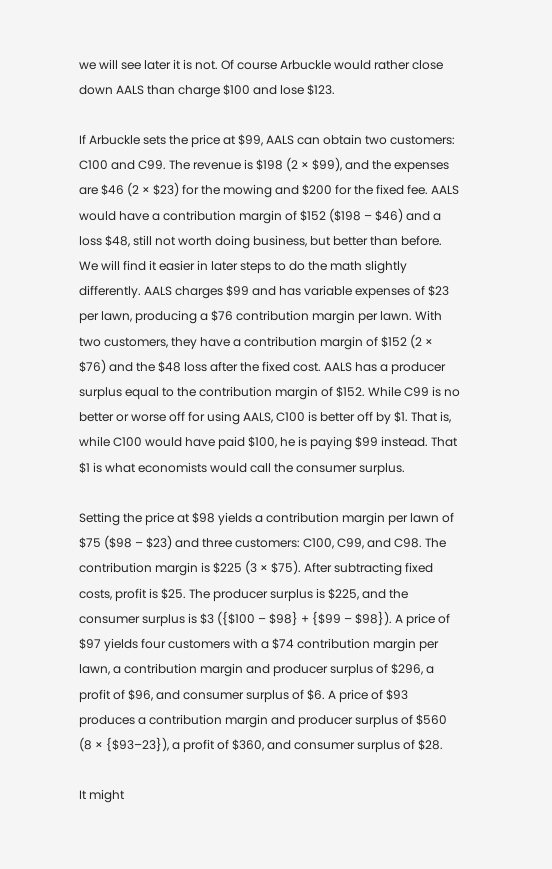we will see later it is not. Of course Arbuckle would rather close down AALS than charge $100 and lose $123.

If Arbuckle sets the price at $99, AALS can obtain two customers: C100 and C99. The revenue is $198 (2 × $99), and the expenses are $46 (2 × $23) for the mowing and $200 for the fixed fee. AALS would have a contribution margin of $152 ($198 – $46) and a loss $48, still not worth doing business, but better than before. We will find it easier in later steps to do the math slightly differently. AALS charges $99 and has variable expenses of $23 per lawn, producing a $76 contribution margin per lawn. With two customers, they have a contribution margin of $152 (2 × $76) and the $48 loss after the fixed cost. AALS has a producer surplus equal to the contribution margin of $152. While C99 is no better or worse off for using AALS, C100 is better off by $1. That is, while C100 would have paid $100, he is paying $99 instead. That $1 is what economists would call the consumer surplus.

Setting the price at $98 yields a contribution margin per lawn of $75 ($98 – $23) and three customers: C100, C99, and C98. The contribution margin is $225 (3 × $75). After subtracting fixed costs, profit is $25. The producer surplus is $225, and the consumer surplus is $3 ({$100 – $98} + {$99 – $98}). A price of $97 yields four customers with a $74 contribution margin per lawn, a contribution margin and producer surplus of $296, a profit of $96, and consumer surplus of $6. A price of $93 produces a contribution margin and producer surplus of $560 (8 × {$93–23}), a profit of $360, and consumer surplus of $28.

It might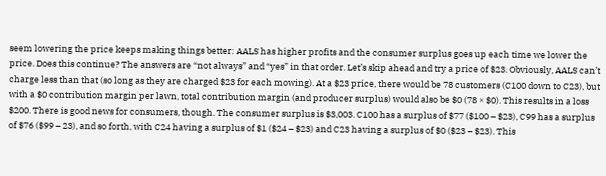seem lowering the price keeps making things better: AALS has higher profits and the consumer surplus goes up each time we lower the price. Does this continue? The answers are “not always” and “yes” in that order. Let’s skip ahead and try a price of $23. Obviously, AALS can’t charge less than that (so long as they are charged $23 for each mowing). At a $23 price, there would be 78 customers (C100 down to C23), but with a $0 contribution margin per lawn, total contribution margin (and producer surplus) would also be $0 (78 × $0). This results in a loss $200. There is good news for consumers, though. The consumer surplus is $3,003. C100 has a surplus of $77 ($100 – $23), C99 has a surplus of $76 ($99 – 23), and so forth, with C24 having a surplus of $1 ($24 – $23) and C23 having a surplus of $0 ($23 – $23). This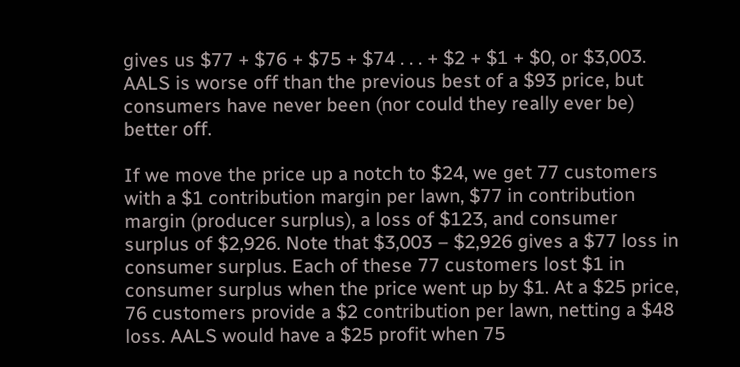gives us $77 + $76 + $75 + $74 . . . + $2 + $1 + $0, or $3,003. AALS is worse off than the previous best of a $93 price, but consumers have never been (nor could they really ever be) better off.

If we move the price up a notch to $24, we get 77 customers with a $1 contribution margin per lawn, $77 in contribution margin (producer surplus), a loss of $123, and consumer surplus of $2,926. Note that $3,003 – $2,926 gives a $77 loss in consumer surplus. Each of these 77 customers lost $1 in consumer surplus when the price went up by $1. At a $25 price, 76 customers provide a $2 contribution per lawn, netting a $48 loss. AALS would have a $25 profit when 75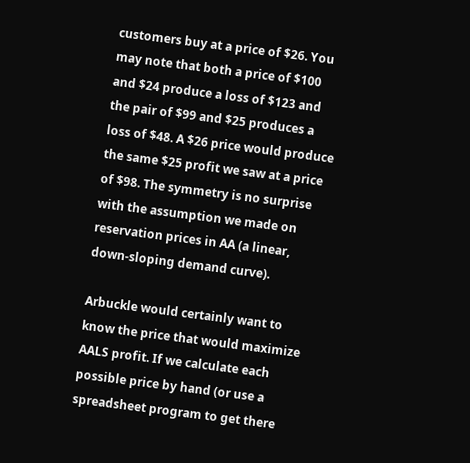customers buy at a price of $26. You may note that both a price of $100 and $24 produce a loss of $123 and the pair of $99 and $25 produces a loss of $48. A $26 price would produce the same $25 profit we saw at a price of $98. The symmetry is no surprise with the assumption we made on reservation prices in AA (a linear, down-sloping demand curve).

Arbuckle would certainly want to know the price that would maximize AALS profit. If we calculate each possible price by hand (or use a spreadsheet program to get there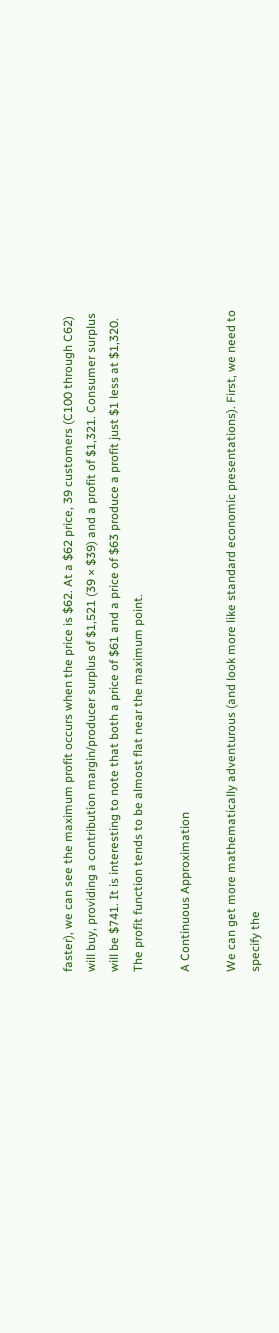faster), we can see the maximum profit occurs when the price is $62. At a $62 price, 39 customers (C100 through C62) will buy, providing a contribution margin/producer surplus of $1,521 (39 × $39) and a profit of $1,321. Consumer surplus will be $741. It is interesting to note that both a price of $61 and a price of $63 produce a profit just $1 less at $1,320. The profit function tends to be almost flat near the maximum point.

A Continuous Approximation

We can get more mathematically adventurous (and look more like standard economic presentations). First, we need to specify the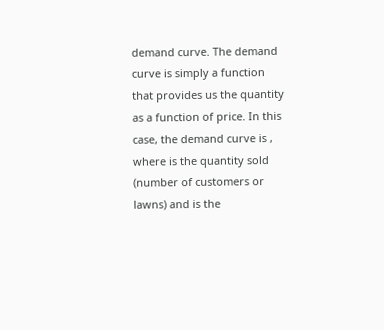demand curve. The demand curve is simply a function that provides us the quantity as a function of price. In this case, the demand curve is , where is the quantity sold (number of customers or lawns) and is the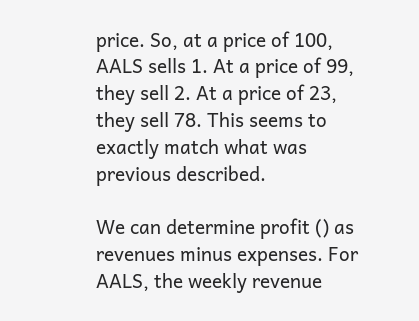price. So, at a price of 100, AALS sells 1. At a price of 99, they sell 2. At a price of 23, they sell 78. This seems to exactly match what was previous described.

We can determine profit () as revenues minus expenses. For AALS, the weekly revenue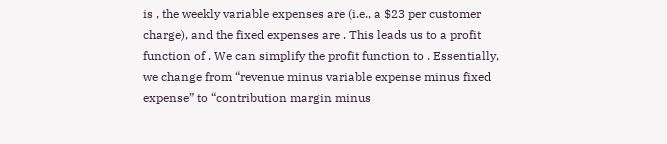is , the weekly variable expenses are (i.e., a $23 per customer charge), and the fixed expenses are . This leads us to a profit function of . We can simplify the profit function to . Essentially, we change from “revenue minus variable expense minus fixed expense” to “contribution margin minus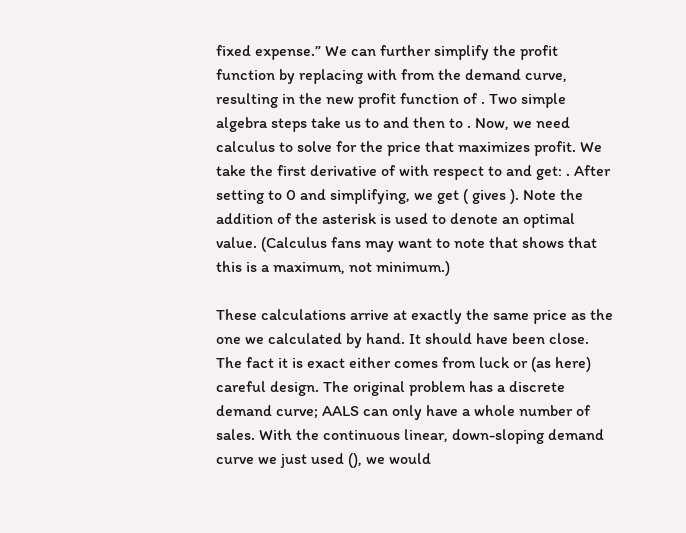fixed expense.” We can further simplify the profit function by replacing with from the demand curve, resulting in the new profit function of . Two simple algebra steps take us to and then to . Now, we need calculus to solve for the price that maximizes profit. We take the first derivative of with respect to and get: . After setting to 0 and simplifying, we get ( gives ). Note the addition of the asterisk is used to denote an optimal value. (Calculus fans may want to note that shows that this is a maximum, not minimum.)

These calculations arrive at exactly the same price as the one we calculated by hand. It should have been close. The fact it is exact either comes from luck or (as here) careful design. The original problem has a discrete demand curve; AALS can only have a whole number of sales. With the continuous linear, down-sloping demand curve we just used (), we would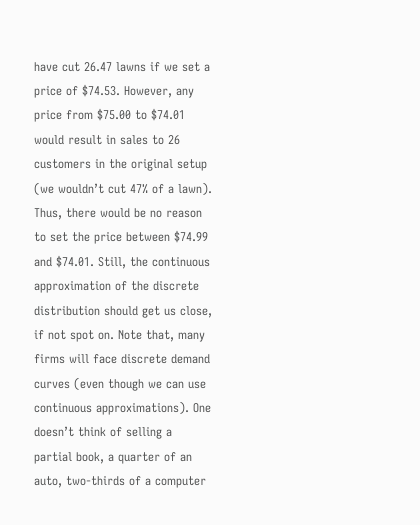have cut 26.47 lawns if we set a price of $74.53. However, any price from $75.00 to $74.01 would result in sales to 26 customers in the original setup (we wouldn’t cut 47% of a lawn). Thus, there would be no reason to set the price between $74.99 and $74.01. Still, the continuous approximation of the discrete distribution should get us close, if not spot on. Note that, many firms will face discrete demand curves (even though we can use continuous approximations). One doesn’t think of selling a partial book, a quarter of an auto, two-thirds of a computer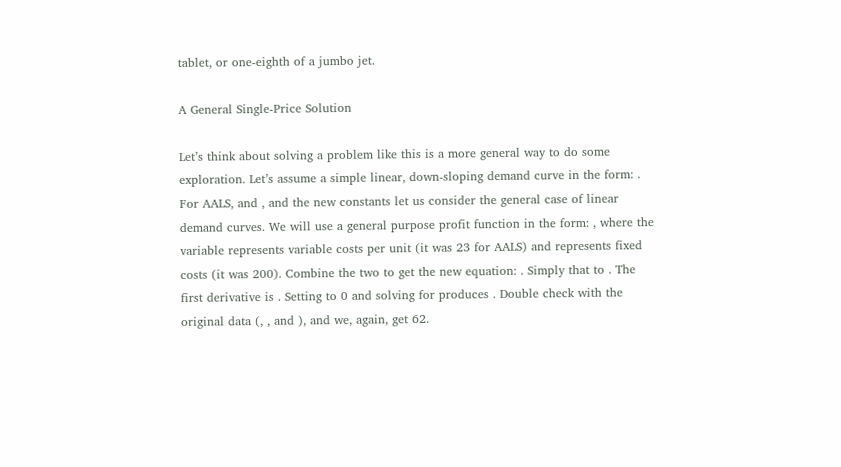tablet, or one-eighth of a jumbo jet.

A General Single-Price Solution

Let’s think about solving a problem like this is a more general way to do some exploration. Let’s assume a simple linear, down-sloping demand curve in the form: . For AALS, and , and the new constants let us consider the general case of linear demand curves. We will use a general purpose profit function in the form: , where the variable represents variable costs per unit (it was 23 for AALS) and represents fixed costs (it was 200). Combine the two to get the new equation: . Simply that to . The first derivative is . Setting to 0 and solving for produces . Double check with the original data (, , and ), and we, again, get 62.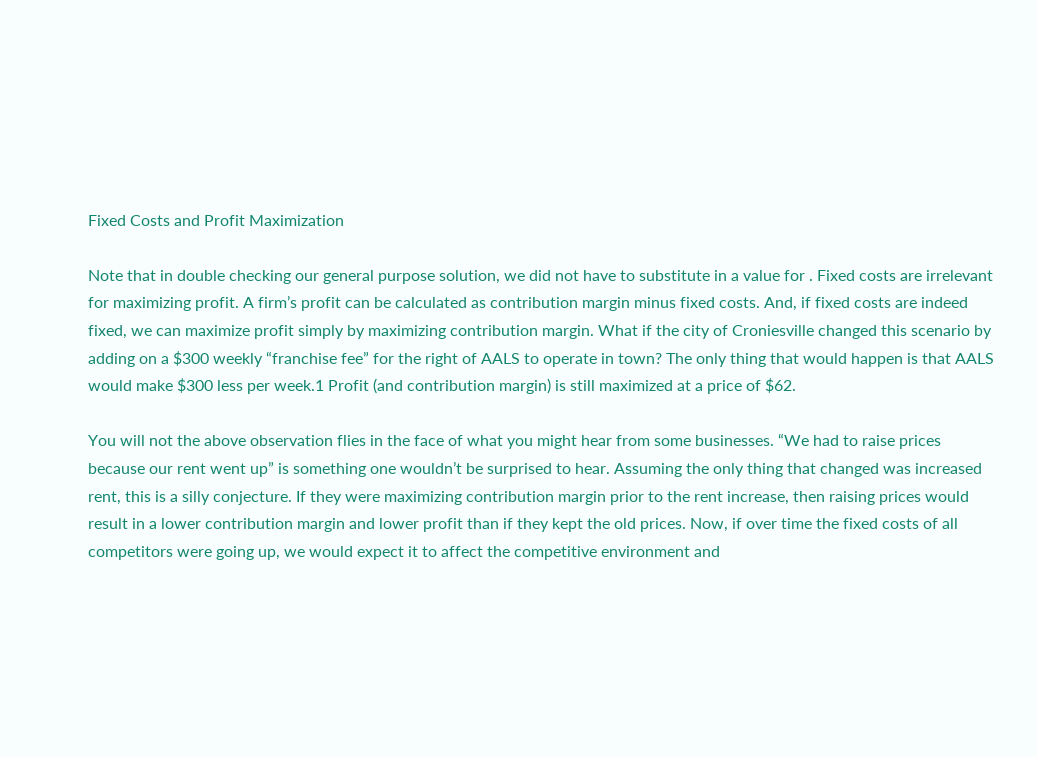Fixed Costs and Profit Maximization

Note that in double checking our general purpose solution, we did not have to substitute in a value for . Fixed costs are irrelevant for maximizing profit. A firm’s profit can be calculated as contribution margin minus fixed costs. And, if fixed costs are indeed fixed, we can maximize profit simply by maximizing contribution margin. What if the city of Croniesville changed this scenario by adding on a $300 weekly “franchise fee” for the right of AALS to operate in town? The only thing that would happen is that AALS would make $300 less per week.1 Profit (and contribution margin) is still maximized at a price of $62.

You will not the above observation flies in the face of what you might hear from some businesses. “We had to raise prices because our rent went up” is something one wouldn’t be surprised to hear. Assuming the only thing that changed was increased rent, this is a silly conjecture. If they were maximizing contribution margin prior to the rent increase, then raising prices would result in a lower contribution margin and lower profit than if they kept the old prices. Now, if over time the fixed costs of all competitors were going up, we would expect it to affect the competitive environment and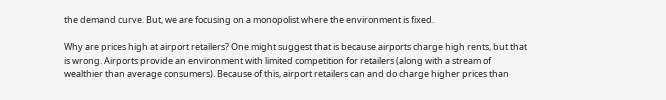the demand curve. But, we are focusing on a monopolist where the environment is fixed.

Why are prices high at airport retailers? One might suggest that is because airports charge high rents, but that is wrong. Airports provide an environment with limited competition for retailers (along with a stream of wealthier than average consumers). Because of this, airport retailers can and do charge higher prices than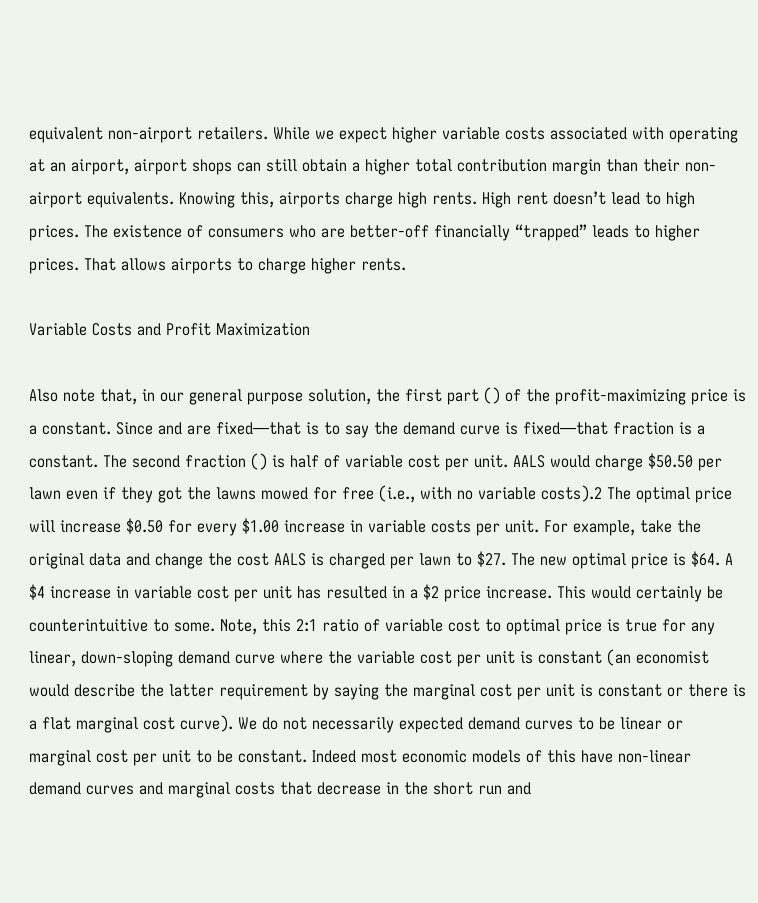equivalent non-airport retailers. While we expect higher variable costs associated with operating at an airport, airport shops can still obtain a higher total contribution margin than their non-airport equivalents. Knowing this, airports charge high rents. High rent doesn’t lead to high prices. The existence of consumers who are better-off financially “trapped” leads to higher prices. That allows airports to charge higher rents.

Variable Costs and Profit Maximization

Also note that, in our general purpose solution, the first part () of the profit-maximizing price is a constant. Since and are fixed—that is to say the demand curve is fixed—that fraction is a constant. The second fraction () is half of variable cost per unit. AALS would charge $50.50 per lawn even if they got the lawns mowed for free (i.e., with no variable costs).2 The optimal price will increase $0.50 for every $1.00 increase in variable costs per unit. For example, take the original data and change the cost AALS is charged per lawn to $27. The new optimal price is $64. A $4 increase in variable cost per unit has resulted in a $2 price increase. This would certainly be counterintuitive to some. Note, this 2:1 ratio of variable cost to optimal price is true for any linear, down-sloping demand curve where the variable cost per unit is constant (an economist would describe the latter requirement by saying the marginal cost per unit is constant or there is a flat marginal cost curve). We do not necessarily expected demand curves to be linear or marginal cost per unit to be constant. Indeed most economic models of this have non-linear demand curves and marginal costs that decrease in the short run and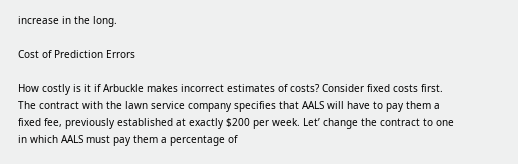increase in the long.

Cost of Prediction Errors

How costly is it if Arbuckle makes incorrect estimates of costs? Consider fixed costs first. The contract with the lawn service company specifies that AALS will have to pay them a fixed fee, previously established at exactly $200 per week. Let’ change the contract to one in which AALS must pay them a percentage of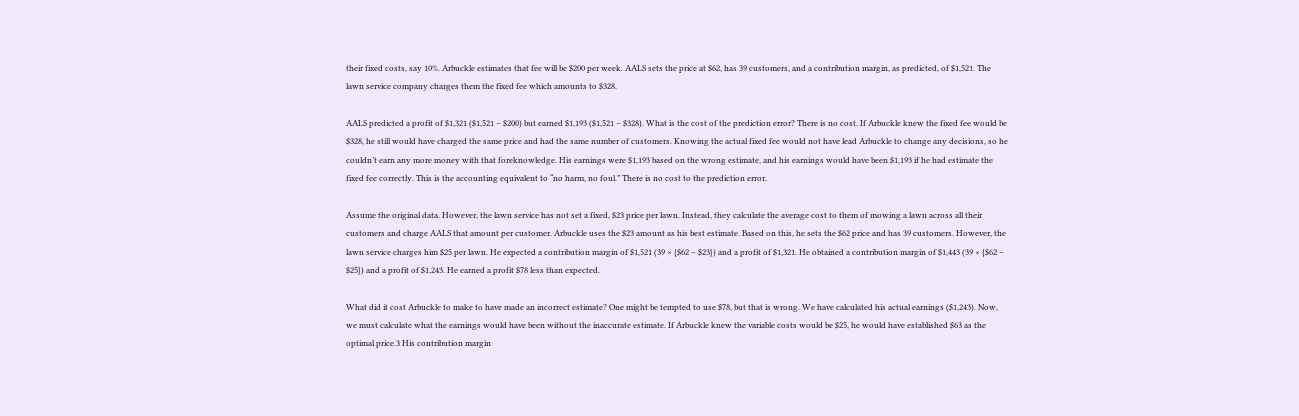their fixed costs, say 10%. Arbuckle estimates that fee will be $200 per week. AALS sets the price at $62, has 39 customers, and a contribution margin, as predicted, of $1,521. The lawn service company charges them the fixed fee which amounts to $328.

AALS predicted a profit of $1,321 ($1,521 – $200) but earned $1,193 ($1,521 – $328). What is the cost of the prediction error? There is no cost. If Arbuckle knew the fixed fee would be $328, he still would have charged the same price and had the same number of customers. Knowing the actual fixed fee would not have lead Arbuckle to change any decisions, so he couldn’t earn any more money with that foreknowledge. His earnings were $1,193 based on the wrong estimate, and his earnings would have been $1,193 if he had estimate the fixed fee correctly. This is the accounting equivalent to “no harm, no foul.” There is no cost to the prediction error.

Assume the original data. However, the lawn service has not set a fixed, $23 price per lawn. Instead, they calculate the average cost to them of mowing a lawn across all their customers and charge AALS that amount per customer. Arbuckle uses the $23 amount as his best estimate. Based on this, he sets the $62 price and has 39 customers. However, the lawn service charges him $25 per lawn. He expected a contribution margin of $1,521 (39 × {$62 – $23}) and a profit of $1,321. He obtained a contribution margin of $1,443 (39 × {$62 – $25}) and a profit of $1,243. He earned a profit $78 less than expected.

What did it cost Arbuckle to make to have made an incorrect estimate? One might be tempted to use $78, but that is wrong. We have calculated his actual earnings ($1,243). Now, we must calculate what the earnings would have been without the inaccurate estimate. If Arbuckle knew the variable costs would be $25, he would have established $63 as the optimal price.3 His contribution margin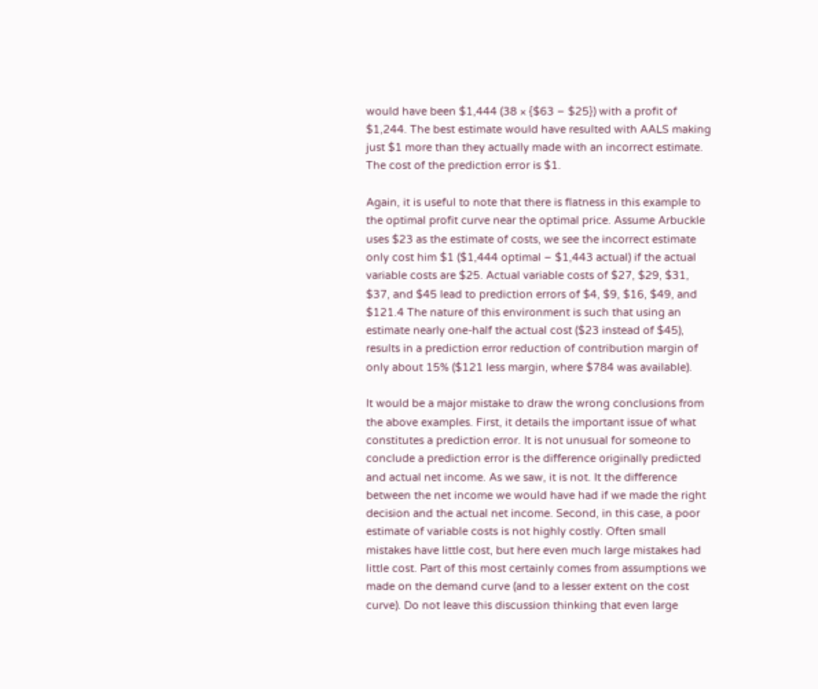would have been $1,444 (38 × {$63 – $25}) with a profit of $1,244. The best estimate would have resulted with AALS making just $1 more than they actually made with an incorrect estimate. The cost of the prediction error is $1.

Again, it is useful to note that there is flatness in this example to the optimal profit curve near the optimal price. Assume Arbuckle uses $23 as the estimate of costs, we see the incorrect estimate only cost him $1 ($1,444 optimal – $1,443 actual) if the actual variable costs are $25. Actual variable costs of $27, $29, $31, $37, and $45 lead to prediction errors of $4, $9, $16, $49, and $121.4 The nature of this environment is such that using an estimate nearly one-half the actual cost ($23 instead of $45), results in a prediction error reduction of contribution margin of only about 15% ($121 less margin, where $784 was available).

It would be a major mistake to draw the wrong conclusions from the above examples. First, it details the important issue of what constitutes a prediction error. It is not unusual for someone to conclude a prediction error is the difference originally predicted and actual net income. As we saw, it is not. It the difference between the net income we would have had if we made the right decision and the actual net income. Second, in this case, a poor estimate of variable costs is not highly costly. Often small mistakes have little cost, but here even much large mistakes had little cost. Part of this most certainly comes from assumptions we made on the demand curve (and to a lesser extent on the cost curve). Do not leave this discussion thinking that even large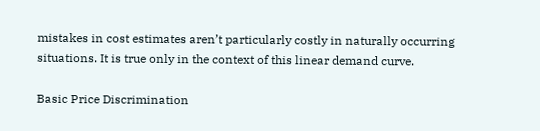mistakes in cost estimates aren’t particularly costly in naturally occurring situations. It is true only in the context of this linear demand curve.

Basic Price Discrimination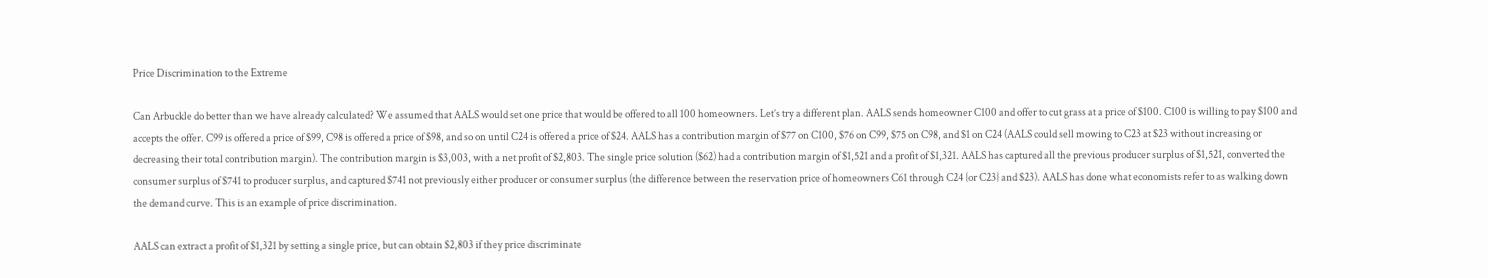Price Discrimination to the Extreme

Can Arbuckle do better than we have already calculated? We assumed that AALS would set one price that would be offered to all 100 homeowners. Let’s try a different plan. AALS sends homeowner C100 and offer to cut grass at a price of $100. C100 is willing to pay $100 and accepts the offer. C99 is offered a price of $99, C98 is offered a price of $98, and so on until C24 is offered a price of $24. AALS has a contribution margin of $77 on C100, $76 on C99, $75 on C98, and $1 on C24 (AALS could sell mowing to C23 at $23 without increasing or decreasing their total contribution margin). The contribution margin is $3,003, with a net profit of $2,803. The single price solution ($62) had a contribution margin of $1,521 and a profit of $1,321. AALS has captured all the previous producer surplus of $1,521, converted the consumer surplus of $741 to producer surplus, and captured $741 not previously either producer or consumer surplus (the difference between the reservation price of homeowners C61 through C24 {or C23} and $23). AALS has done what economists refer to as walking down the demand curve. This is an example of price discrimination.

AALS can extract a profit of $1,321 by setting a single price, but can obtain $2,803 if they price discriminate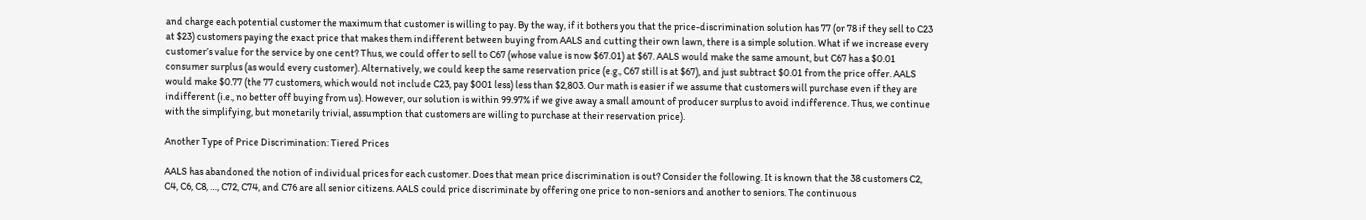and charge each potential customer the maximum that customer is willing to pay. By the way, if it bothers you that the price-discrimination solution has 77 (or 78 if they sell to C23 at $23) customers paying the exact price that makes them indifferent between buying from AALS and cutting their own lawn, there is a simple solution. What if we increase every customer’s value for the service by one cent? Thus, we could offer to sell to C67 (whose value is now $67.01) at $67. AALS would make the same amount, but C67 has a $0.01 consumer surplus (as would every customer). Alternatively, we could keep the same reservation price (e.g., C67 still is at $67), and just subtract $0.01 from the price offer. AALS would make $0.77 (the 77 customers, which would not include C23, pay $001 less) less than $2,803. Our math is easier if we assume that customers will purchase even if they are indifferent (i.e., no better off buying from us). However, our solution is within 99.97% if we give away a small amount of producer surplus to avoid indifference. Thus, we continue with the simplifying, but monetarily trivial, assumption that customers are willing to purchase at their reservation price).

Another Type of Price Discrimination: Tiered Prices

AALS has abandoned the notion of individual prices for each customer. Does that mean price discrimination is out? Consider the following. It is known that the 38 customers C2, C4, C6, C8, …, C72, C74, and C76 are all senior citizens. AALS could price discriminate by offering one price to non-seniors and another to seniors. The continuous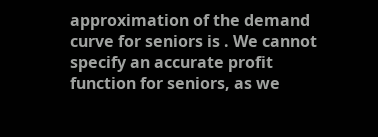approximation of the demand curve for seniors is . We cannot specify an accurate profit function for seniors, as we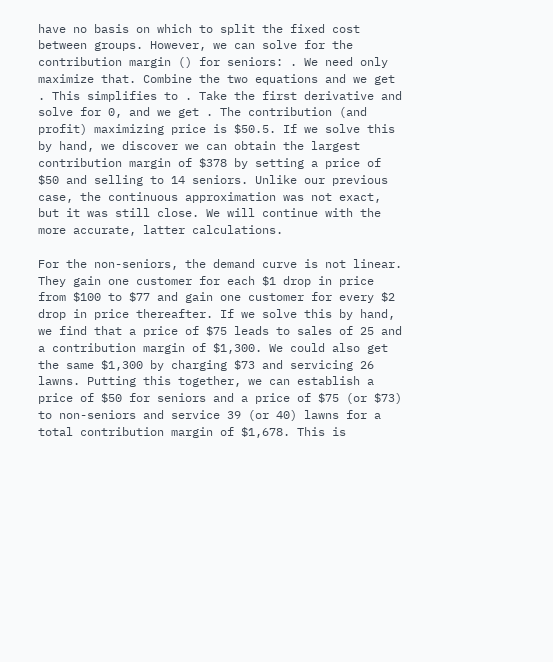have no basis on which to split the fixed cost between groups. However, we can solve for the contribution margin () for seniors: . We need only maximize that. Combine the two equations and we get . This simplifies to . Take the first derivative and solve for 0, and we get . The contribution (and profit) maximizing price is $50.5. If we solve this by hand, we discover we can obtain the largest contribution margin of $378 by setting a price of $50 and selling to 14 seniors. Unlike our previous case, the continuous approximation was not exact, but it was still close. We will continue with the more accurate, latter calculations.

For the non-seniors, the demand curve is not linear. They gain one customer for each $1 drop in price from $100 to $77 and gain one customer for every $2 drop in price thereafter. If we solve this by hand, we find that a price of $75 leads to sales of 25 and a contribution margin of $1,300. We could also get the same $1,300 by charging $73 and servicing 26 lawns. Putting this together, we can establish a price of $50 for seniors and a price of $75 (or $73) to non-seniors and service 39 (or 40) lawns for a total contribution margin of $1,678. This is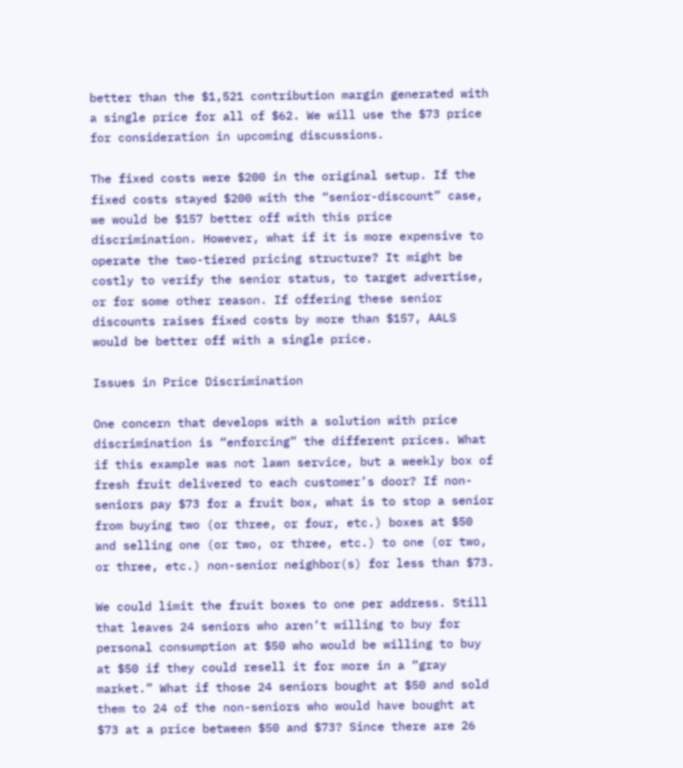better than the $1,521 contribution margin generated with a single price for all of $62. We will use the $73 price for consideration in upcoming discussions.

The fixed costs were $200 in the original setup. If the fixed costs stayed $200 with the “senior-discount” case, we would be $157 better off with this price discrimination. However, what if it is more expensive to operate the two-tiered pricing structure? It might be costly to verify the senior status, to target advertise, or for some other reason. If offering these senior discounts raises fixed costs by more than $157, AALS would be better off with a single price.

Issues in Price Discrimination

One concern that develops with a solution with price discrimination is “enforcing” the different prices. What if this example was not lawn service, but a weekly box of fresh fruit delivered to each customer’s door? If non-seniors pay $73 for a fruit box, what is to stop a senior from buying two (or three, or four, etc.) boxes at $50 and selling one (or two, or three, etc.) to one (or two, or three, etc.) non-senior neighbor(s) for less than $73.

We could limit the fruit boxes to one per address. Still that leaves 24 seniors who aren’t willing to buy for personal consumption at $50 who would be willing to buy at $50 if they could resell it for more in a “gray market.” What if those 24 seniors bought at $50 and sold them to 24 of the non-seniors who would have bought at $73 at a price between $50 and $73? Since there are 26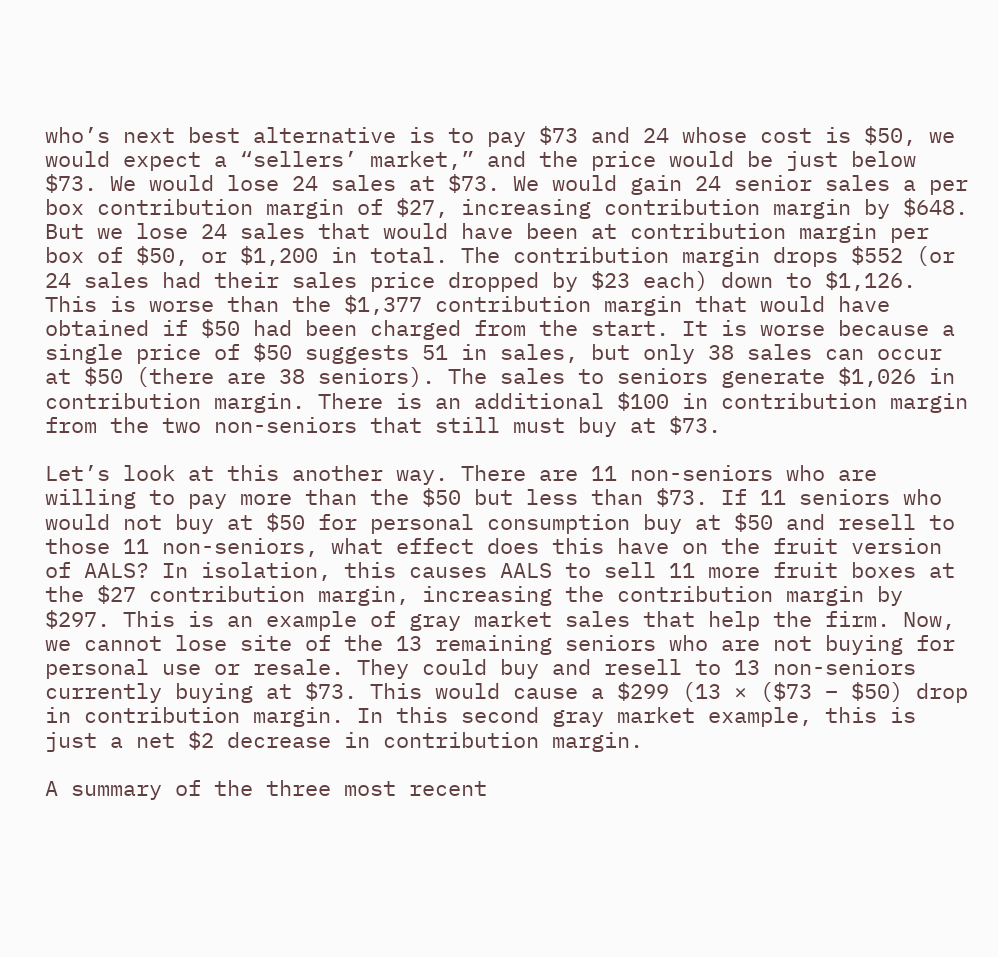who’s next best alternative is to pay $73 and 24 whose cost is $50, we would expect a “sellers’ market,” and the price would be just below $73. We would lose 24 sales at $73. We would gain 24 senior sales a per box contribution margin of $27, increasing contribution margin by $648. But we lose 24 sales that would have been at contribution margin per box of $50, or $1,200 in total. The contribution margin drops $552 (or 24 sales had their sales price dropped by $23 each) down to $1,126. This is worse than the $1,377 contribution margin that would have obtained if $50 had been charged from the start. It is worse because a single price of $50 suggests 51 in sales, but only 38 sales can occur at $50 (there are 38 seniors). The sales to seniors generate $1,026 in contribution margin. There is an additional $100 in contribution margin from the two non-seniors that still must buy at $73.

Let’s look at this another way. There are 11 non-seniors who are willing to pay more than the $50 but less than $73. If 11 seniors who would not buy at $50 for personal consumption buy at $50 and resell to those 11 non-seniors, what effect does this have on the fruit version of AALS? In isolation, this causes AALS to sell 11 more fruit boxes at the $27 contribution margin, increasing the contribution margin by $297. This is an example of gray market sales that help the firm. Now, we cannot lose site of the 13 remaining seniors who are not buying for personal use or resale. They could buy and resell to 13 non-seniors currently buying at $73. This would cause a $299 (13 × ($73 – $50) drop in contribution margin. In this second gray market example, this is just a net $2 decrease in contribution margin.

A summary of the three most recent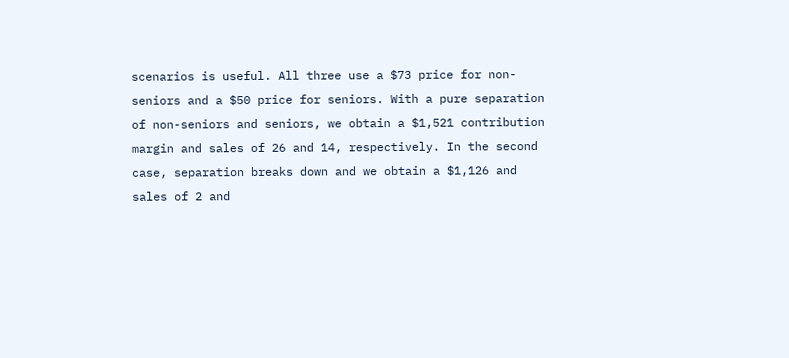scenarios is useful. All three use a $73 price for non-seniors and a $50 price for seniors. With a pure separation of non-seniors and seniors, we obtain a $1,521 contribution margin and sales of 26 and 14, respectively. In the second case, separation breaks down and we obtain a $1,126 and sales of 2 and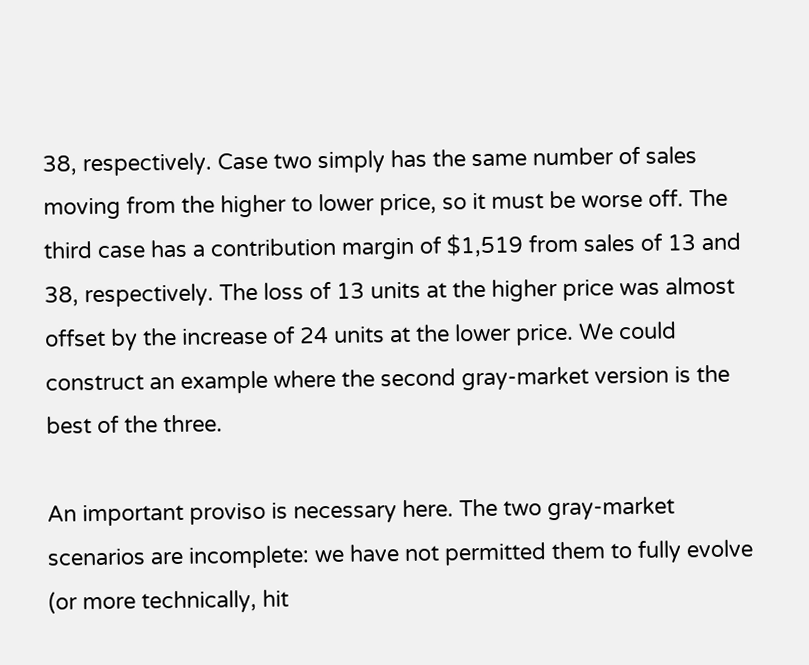38, respectively. Case two simply has the same number of sales moving from the higher to lower price, so it must be worse off. The third case has a contribution margin of $1,519 from sales of 13 and 38, respectively. The loss of 13 units at the higher price was almost offset by the increase of 24 units at the lower price. We could construct an example where the second gray-market version is the best of the three.

An important proviso is necessary here. The two gray-market scenarios are incomplete: we have not permitted them to fully evolve (or more technically, hit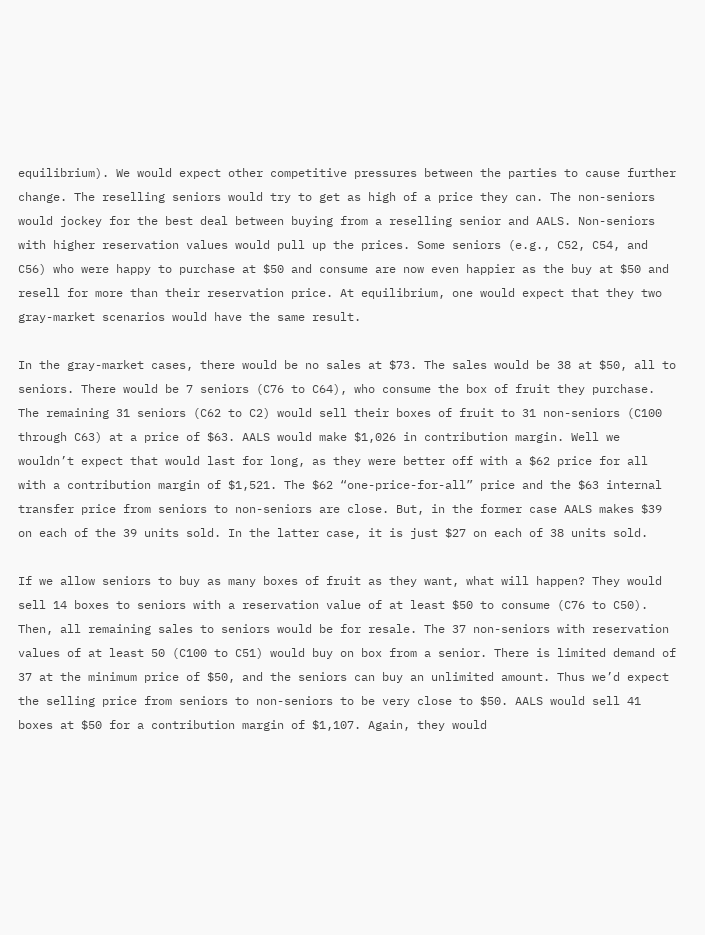equilibrium). We would expect other competitive pressures between the parties to cause further change. The reselling seniors would try to get as high of a price they can. The non-seniors would jockey for the best deal between buying from a reselling senior and AALS. Non-seniors with higher reservation values would pull up the prices. Some seniors (e.g., C52, C54, and C56) who were happy to purchase at $50 and consume are now even happier as the buy at $50 and resell for more than their reservation price. At equilibrium, one would expect that they two gray-market scenarios would have the same result.

In the gray-market cases, there would be no sales at $73. The sales would be 38 at $50, all to seniors. There would be 7 seniors (C76 to C64), who consume the box of fruit they purchase. The remaining 31 seniors (C62 to C2) would sell their boxes of fruit to 31 non-seniors (C100 through C63) at a price of $63. AALS would make $1,026 in contribution margin. Well we wouldn’t expect that would last for long, as they were better off with a $62 price for all with a contribution margin of $1,521. The $62 “one-price-for-all” price and the $63 internal transfer price from seniors to non-seniors are close. But, in the former case AALS makes $39 on each of the 39 units sold. In the latter case, it is just $27 on each of 38 units sold.

If we allow seniors to buy as many boxes of fruit as they want, what will happen? They would sell 14 boxes to seniors with a reservation value of at least $50 to consume (C76 to C50). Then, all remaining sales to seniors would be for resale. The 37 non-seniors with reservation values of at least 50 (C100 to C51) would buy on box from a senior. There is limited demand of 37 at the minimum price of $50, and the seniors can buy an unlimited amount. Thus we’d expect the selling price from seniors to non-seniors to be very close to $50. AALS would sell 41 boxes at $50 for a contribution margin of $1,107. Again, they would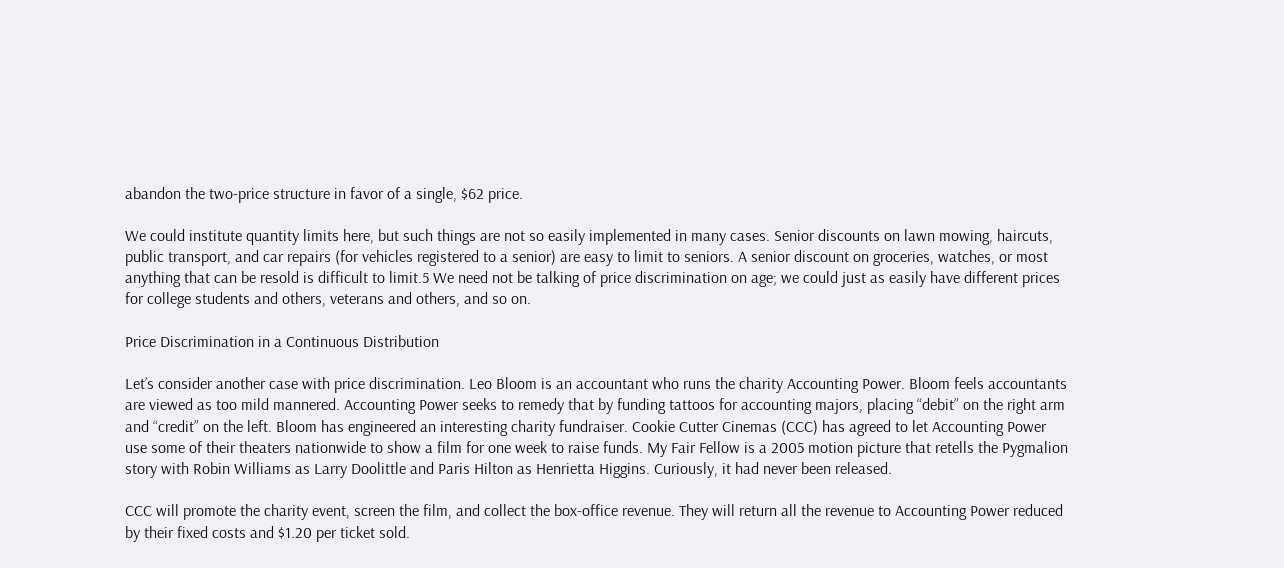abandon the two-price structure in favor of a single, $62 price.

We could institute quantity limits here, but such things are not so easily implemented in many cases. Senior discounts on lawn mowing, haircuts, public transport, and car repairs (for vehicles registered to a senior) are easy to limit to seniors. A senior discount on groceries, watches, or most anything that can be resold is difficult to limit.5 We need not be talking of price discrimination on age; we could just as easily have different prices for college students and others, veterans and others, and so on.

Price Discrimination in a Continuous Distribution

Let’s consider another case with price discrimination. Leo Bloom is an accountant who runs the charity Accounting Power. Bloom feels accountants are viewed as too mild mannered. Accounting Power seeks to remedy that by funding tattoos for accounting majors, placing “debit” on the right arm and “credit” on the left. Bloom has engineered an interesting charity fundraiser. Cookie Cutter Cinemas (CCC) has agreed to let Accounting Power use some of their theaters nationwide to show a film for one week to raise funds. My Fair Fellow is a 2005 motion picture that retells the Pygmalion story with Robin Williams as Larry Doolittle and Paris Hilton as Henrietta Higgins. Curiously, it had never been released.

CCC will promote the charity event, screen the film, and collect the box-office revenue. They will return all the revenue to Accounting Power reduced by their fixed costs and $1.20 per ticket sold.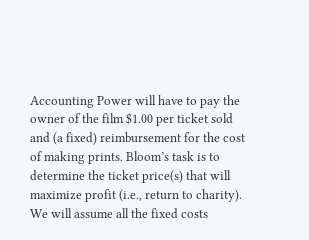Accounting Power will have to pay the owner of the film $1.00 per ticket sold and (a fixed) reimbursement for the cost of making prints. Bloom’s task is to determine the ticket price(s) that will maximize profit (i.e., return to charity). We will assume all the fixed costs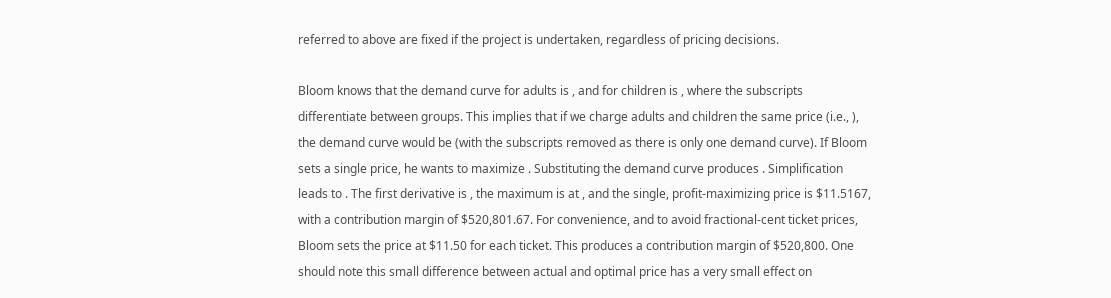referred to above are fixed if the project is undertaken, regardless of pricing decisions.

Bloom knows that the demand curve for adults is , and for children is , where the subscripts differentiate between groups. This implies that if we charge adults and children the same price (i.e., ), the demand curve would be (with the subscripts removed as there is only one demand curve). If Bloom sets a single price, he wants to maximize . Substituting the demand curve produces . Simplification leads to . The first derivative is , the maximum is at , and the single, profit-maximizing price is $11.5167, with a contribution margin of $520,801.67. For convenience, and to avoid fractional-cent ticket prices, Bloom sets the price at $11.50 for each ticket. This produces a contribution margin of $520,800. One should note this small difference between actual and optimal price has a very small effect on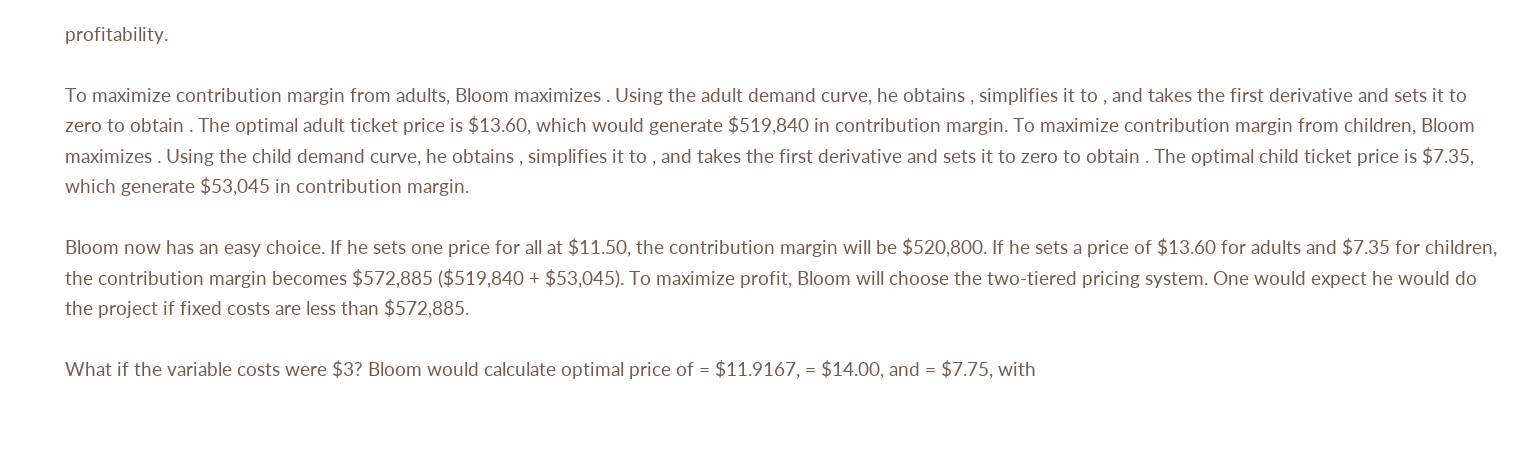profitability.

To maximize contribution margin from adults, Bloom maximizes . Using the adult demand curve, he obtains , simplifies it to , and takes the first derivative and sets it to zero to obtain . The optimal adult ticket price is $13.60, which would generate $519,840 in contribution margin. To maximize contribution margin from children, Bloom maximizes . Using the child demand curve, he obtains , simplifies it to , and takes the first derivative and sets it to zero to obtain . The optimal child ticket price is $7.35, which generate $53,045 in contribution margin.

Bloom now has an easy choice. If he sets one price for all at $11.50, the contribution margin will be $520,800. If he sets a price of $13.60 for adults and $7.35 for children, the contribution margin becomes $572,885 ($519,840 + $53,045). To maximize profit, Bloom will choose the two-tiered pricing system. One would expect he would do the project if fixed costs are less than $572,885.

What if the variable costs were $3? Bloom would calculate optimal price of = $11.9167, = $14.00, and = $7.75, with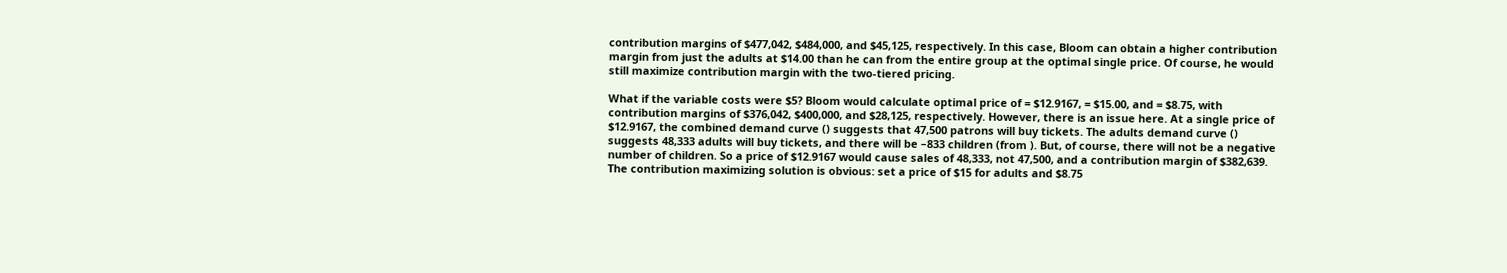contribution margins of $477,042, $484,000, and $45,125, respectively. In this case, Bloom can obtain a higher contribution margin from just the adults at $14.00 than he can from the entire group at the optimal single price. Of course, he would still maximize contribution margin with the two-tiered pricing.

What if the variable costs were $5? Bloom would calculate optimal price of = $12.9167, = $15.00, and = $8.75, with contribution margins of $376,042, $400,000, and $28,125, respectively. However, there is an issue here. At a single price of $12.9167, the combined demand curve () suggests that 47,500 patrons will buy tickets. The adults demand curve () suggests 48,333 adults will buy tickets, and there will be –833 children (from ). But, of course, there will not be a negative number of children. So a price of $12.9167 would cause sales of 48,333, not 47,500, and a contribution margin of $382,639. The contribution maximizing solution is obvious: set a price of $15 for adults and $8.75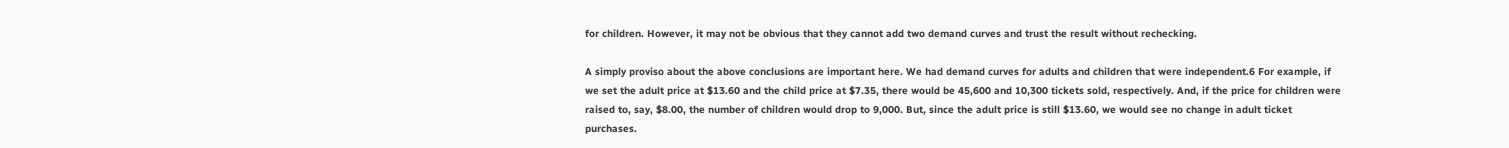for children. However, it may not be obvious that they cannot add two demand curves and trust the result without rechecking.

A simply proviso about the above conclusions are important here. We had demand curves for adults and children that were independent.6 For example, if we set the adult price at $13.60 and the child price at $7.35, there would be 45,600 and 10,300 tickets sold, respectively. And, if the price for children were raised to, say, $8.00, the number of children would drop to 9,000. But, since the adult price is still $13.60, we would see no change in adult ticket purchases.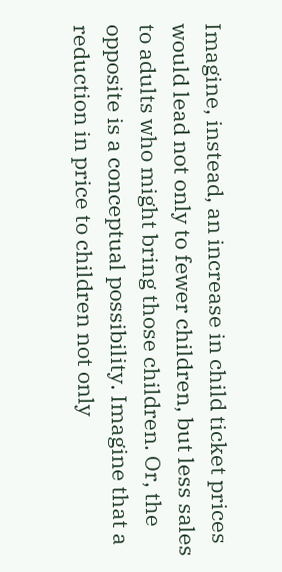Imagine, instead, an increase in child ticket prices would lead not only to fewer children, but less sales to adults who might bring those children. Or, the opposite is a conceptual possibility. Imagine that a reduction in price to children not only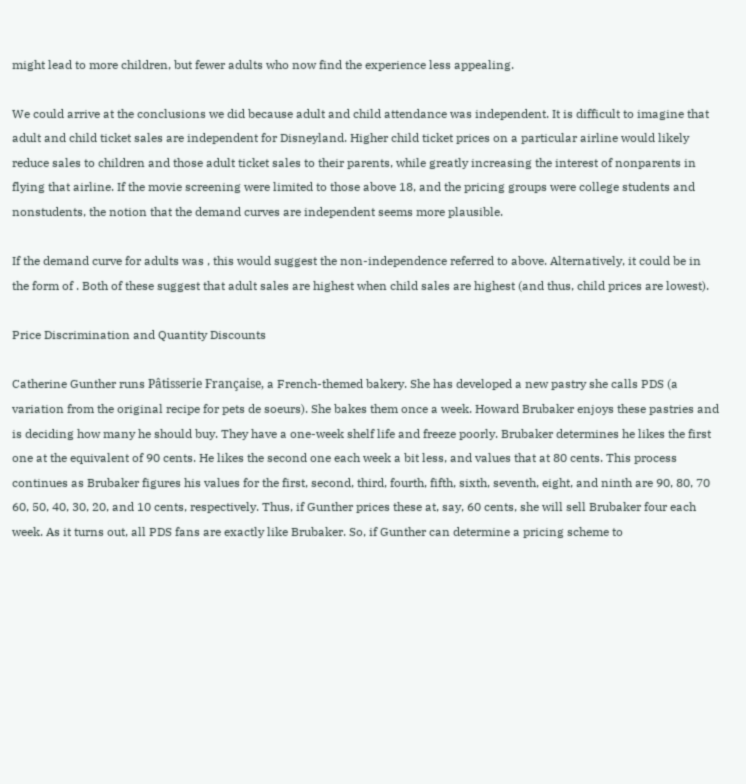might lead to more children, but fewer adults who now find the experience less appealing.

We could arrive at the conclusions we did because adult and child attendance was independent. It is difficult to imagine that adult and child ticket sales are independent for Disneyland. Higher child ticket prices on a particular airline would likely reduce sales to children and those adult ticket sales to their parents, while greatly increasing the interest of nonparents in flying that airline. If the movie screening were limited to those above 18, and the pricing groups were college students and nonstudents, the notion that the demand curves are independent seems more plausible.

If the demand curve for adults was , this would suggest the non-independence referred to above. Alternatively, it could be in the form of . Both of these suggest that adult sales are highest when child sales are highest (and thus, child prices are lowest).

Price Discrimination and Quantity Discounts

Catherine Gunther runs Pâtisserie Française, a French-themed bakery. She has developed a new pastry she calls PDS (a variation from the original recipe for pets de soeurs). She bakes them once a week. Howard Brubaker enjoys these pastries and is deciding how many he should buy. They have a one-week shelf life and freeze poorly. Brubaker determines he likes the first one at the equivalent of 90 cents. He likes the second one each week a bit less, and values that at 80 cents. This process continues as Brubaker figures his values for the first, second, third, fourth, fifth, sixth, seventh, eight, and ninth are 90, 80, 70 60, 50, 40, 30, 20, and 10 cents, respectively. Thus, if Gunther prices these at, say, 60 cents, she will sell Brubaker four each week. As it turns out, all PDS fans are exactly like Brubaker. So, if Gunther can determine a pricing scheme to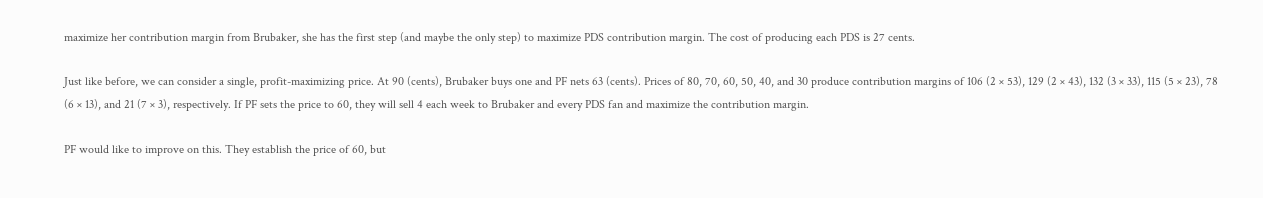maximize her contribution margin from Brubaker, she has the first step (and maybe the only step) to maximize PDS contribution margin. The cost of producing each PDS is 27 cents.

Just like before, we can consider a single, profit-maximizing price. At 90 (cents), Brubaker buys one and PF nets 63 (cents). Prices of 80, 70, 60, 50, 40, and 30 produce contribution margins of 106 (2 × 53), 129 (2 × 43), 132 (3 × 33), 115 (5 × 23), 78 (6 × 13), and 21 (7 × 3), respectively. If PF sets the price to 60, they will sell 4 each week to Brubaker and every PDS fan and maximize the contribution margin.

PF would like to improve on this. They establish the price of 60, but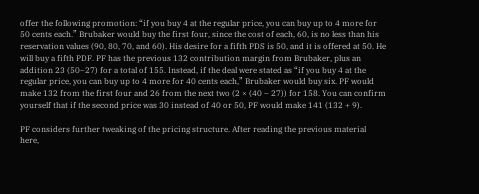offer the following promotion: “if you buy 4 at the regular price, you can buy up to 4 more for 50 cents each.” Brubaker would buy the first four, since the cost of each, 60, is no less than his reservation values (90, 80, 70, and 60). His desire for a fifth PDS is 50, and it is offered at 50. He will buy a fifth PDF. PF has the previous 132 contribution margin from Brubaker, plus an addition 23 (50–27) for a total of 155. Instead, if the deal were stated as “if you buy 4 at the regular price, you can buy up to 4 more for 40 cents each,” Brubaker would buy six. PF would make 132 from the first four and 26 from the next two (2 × (40 – 27)) for 158. You can confirm yourself that if the second price was 30 instead of 40 or 50, PF would make 141 (132 + 9).

PF considers further tweaking of the pricing structure. After reading the previous material here,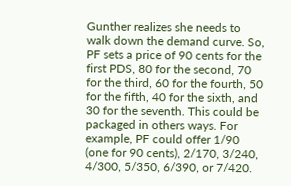Gunther realizes she needs to walk down the demand curve. So, PF sets a price of 90 cents for the first PDS, 80 for the second, 70 for the third, 60 for the fourth, 50 for the fifth, 40 for the sixth, and 30 for the seventh. This could be packaged in others ways. For example, PF could offer 1/90 (one for 90 cents), 2/170, 3/240, 4/300, 5/350, 6/390, or 7/420.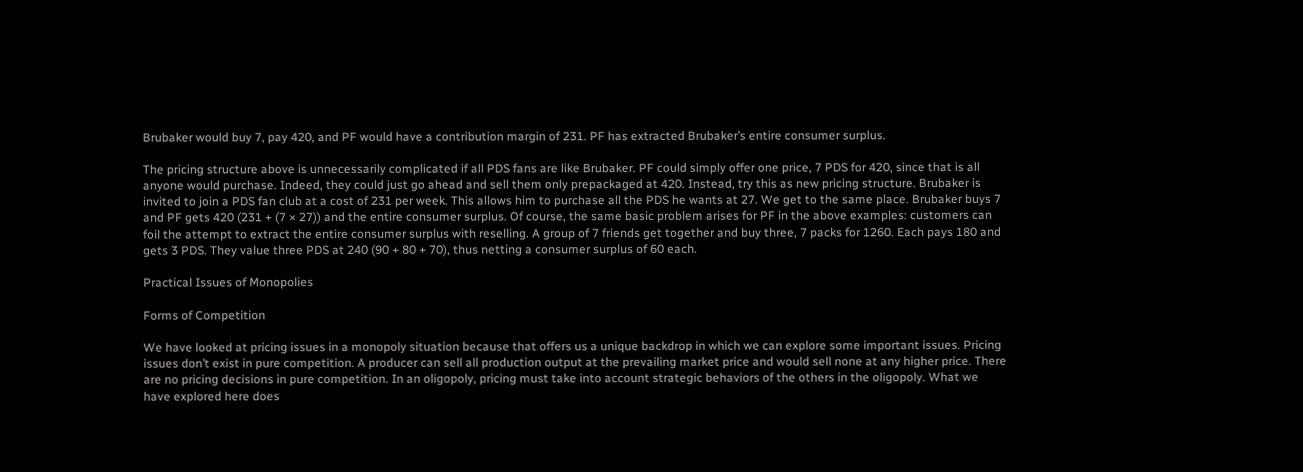Brubaker would buy 7, pay 420, and PF would have a contribution margin of 231. PF has extracted Brubaker’s entire consumer surplus.

The pricing structure above is unnecessarily complicated if all PDS fans are like Brubaker. PF could simply offer one price, 7 PDS for 420, since that is all anyone would purchase. Indeed, they could just go ahead and sell them only prepackaged at 420. Instead, try this as new pricing structure. Brubaker is invited to join a PDS fan club at a cost of 231 per week. This allows him to purchase all the PDS he wants at 27. We get to the same place. Brubaker buys 7 and PF gets 420 (231 + (7 × 27)) and the entire consumer surplus. Of course, the same basic problem arises for PF in the above examples: customers can foil the attempt to extract the entire consumer surplus with reselling. A group of 7 friends get together and buy three, 7 packs for 1260. Each pays 180 and gets 3 PDS. They value three PDS at 240 (90 + 80 + 70), thus netting a consumer surplus of 60 each.

Practical Issues of Monopolies

Forms of Competition

We have looked at pricing issues in a monopoly situation because that offers us a unique backdrop in which we can explore some important issues. Pricing issues don’t exist in pure competition. A producer can sell all production output at the prevailing market price and would sell none at any higher price. There are no pricing decisions in pure competition. In an oligopoly, pricing must take into account strategic behaviors of the others in the oligopoly. What we have explored here does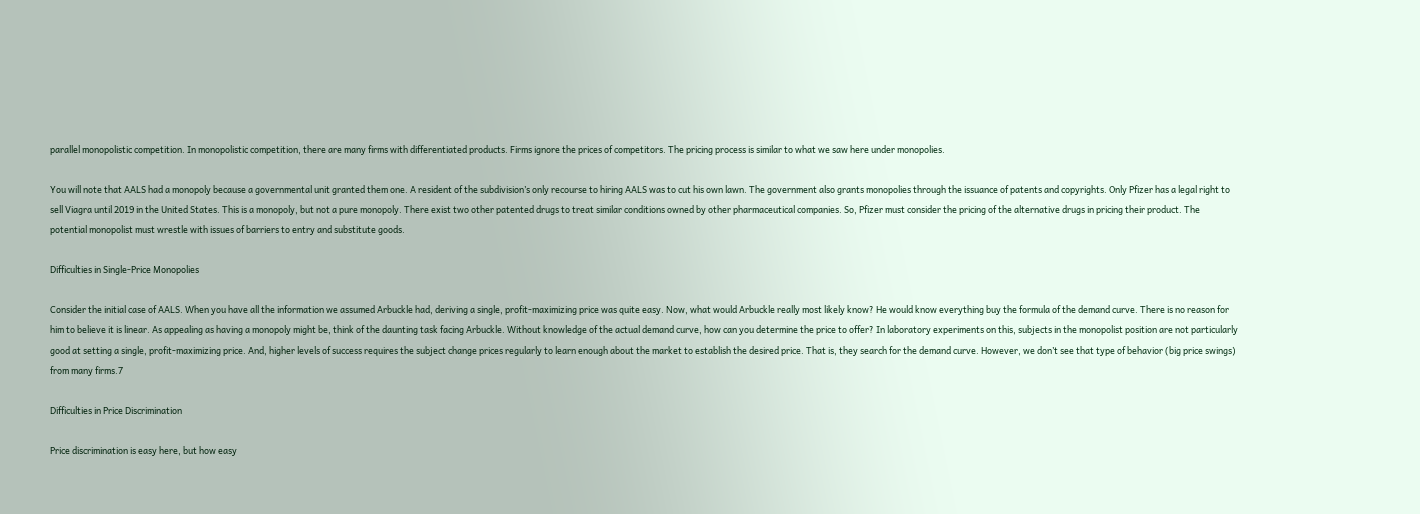parallel monopolistic competition. In monopolistic competition, there are many firms with differentiated products. Firms ignore the prices of competitors. The pricing process is similar to what we saw here under monopolies.

You will note that AALS had a monopoly because a governmental unit granted them one. A resident of the subdivision’s only recourse to hiring AALS was to cut his own lawn. The government also grants monopolies through the issuance of patents and copyrights. Only Pfizer has a legal right to sell Viagra until 2019 in the United States. This is a monopoly, but not a pure monopoly. There exist two other patented drugs to treat similar conditions owned by other pharmaceutical companies. So, Pfizer must consider the pricing of the alternative drugs in pricing their product. The potential monopolist must wrestle with issues of barriers to entry and substitute goods.

Difficulties in Single-Price Monopolies

Consider the initial case of AALS. When you have all the information we assumed Arbuckle had, deriving a single, profit-maximizing price was quite easy. Now, what would Arbuckle really most likely know? He would know everything buy the formula of the demand curve. There is no reason for him to believe it is linear. As appealing as having a monopoly might be, think of the daunting task facing Arbuckle. Without knowledge of the actual demand curve, how can you determine the price to offer? In laboratory experiments on this, subjects in the monopolist position are not particularly good at setting a single, profit-maximizing price. And, higher levels of success requires the subject change prices regularly to learn enough about the market to establish the desired price. That is, they search for the demand curve. However, we don’t see that type of behavior (big price swings) from many firms.7

Difficulties in Price Discrimination

Price discrimination is easy here, but how easy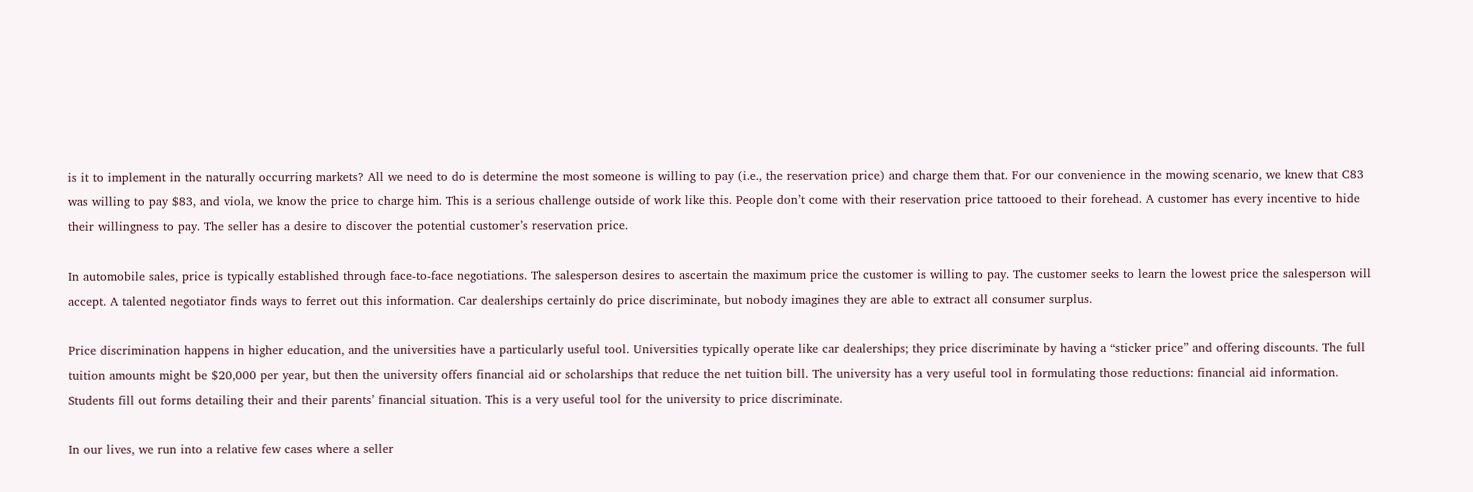is it to implement in the naturally occurring markets? All we need to do is determine the most someone is willing to pay (i.e., the reservation price) and charge them that. For our convenience in the mowing scenario, we knew that C83 was willing to pay $83, and viola, we know the price to charge him. This is a serious challenge outside of work like this. People don’t come with their reservation price tattooed to their forehead. A customer has every incentive to hide their willingness to pay. The seller has a desire to discover the potential customer’s reservation price.

In automobile sales, price is typically established through face-to-face negotiations. The salesperson desires to ascertain the maximum price the customer is willing to pay. The customer seeks to learn the lowest price the salesperson will accept. A talented negotiator finds ways to ferret out this information. Car dealerships certainly do price discriminate, but nobody imagines they are able to extract all consumer surplus.

Price discrimination happens in higher education, and the universities have a particularly useful tool. Universities typically operate like car dealerships; they price discriminate by having a “sticker price” and offering discounts. The full tuition amounts might be $20,000 per year, but then the university offers financial aid or scholarships that reduce the net tuition bill. The university has a very useful tool in formulating those reductions: financial aid information. Students fill out forms detailing their and their parents’ financial situation. This is a very useful tool for the university to price discriminate.

In our lives, we run into a relative few cases where a seller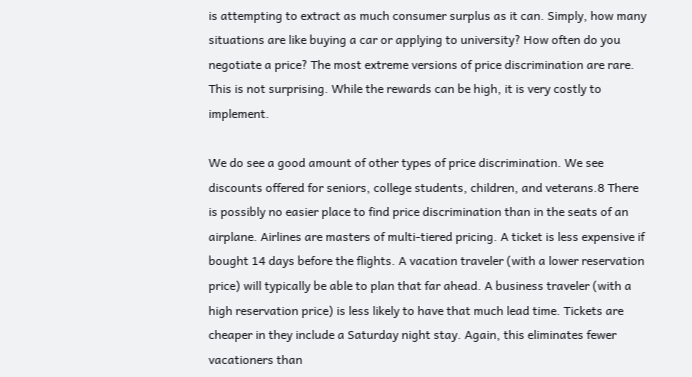is attempting to extract as much consumer surplus as it can. Simply, how many situations are like buying a car or applying to university? How often do you negotiate a price? The most extreme versions of price discrimination are rare. This is not surprising. While the rewards can be high, it is very costly to implement.

We do see a good amount of other types of price discrimination. We see discounts offered for seniors, college students, children, and veterans.8 There is possibly no easier place to find price discrimination than in the seats of an airplane. Airlines are masters of multi-tiered pricing. A ticket is less expensive if bought 14 days before the flights. A vacation traveler (with a lower reservation price) will typically be able to plan that far ahead. A business traveler (with a high reservation price) is less likely to have that much lead time. Tickets are cheaper in they include a Saturday night stay. Again, this eliminates fewer vacationers than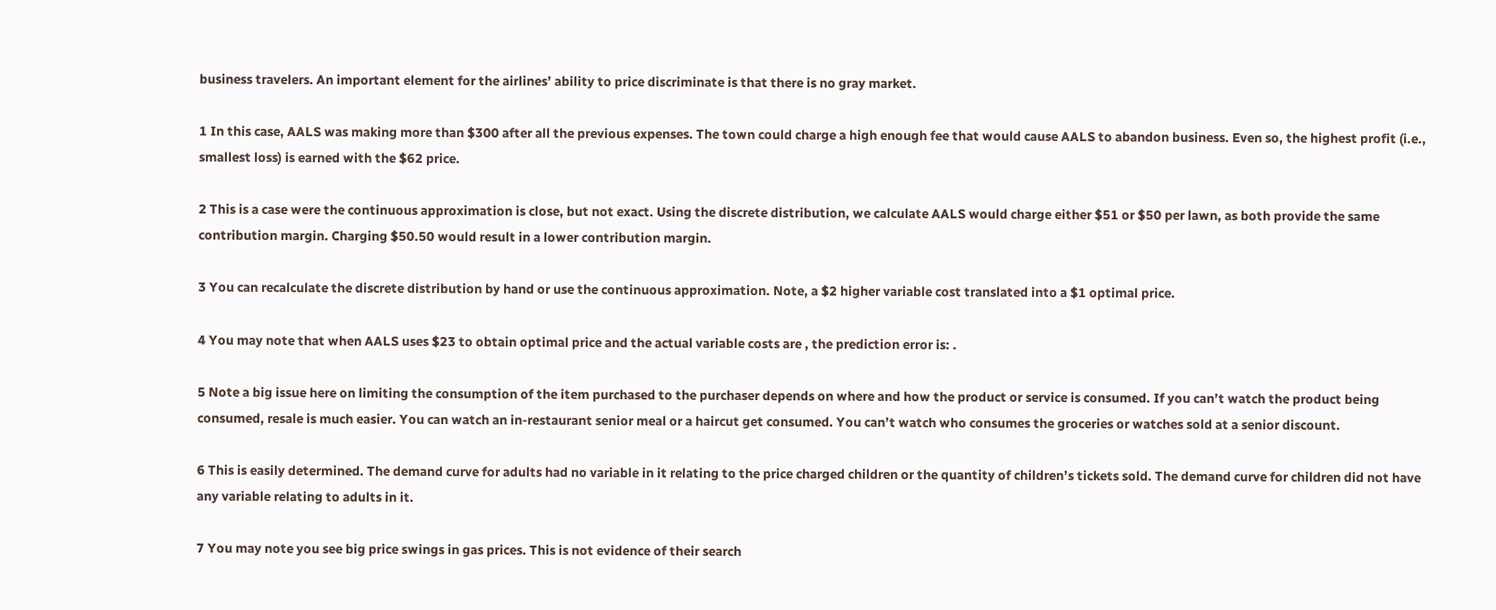business travelers. An important element for the airlines’ ability to price discriminate is that there is no gray market.

1 In this case, AALS was making more than $300 after all the previous expenses. The town could charge a high enough fee that would cause AALS to abandon business. Even so, the highest profit (i.e., smallest loss) is earned with the $62 price.

2 This is a case were the continuous approximation is close, but not exact. Using the discrete distribution, we calculate AALS would charge either $51 or $50 per lawn, as both provide the same contribution margin. Charging $50.50 would result in a lower contribution margin.

3 You can recalculate the discrete distribution by hand or use the continuous approximation. Note, a $2 higher variable cost translated into a $1 optimal price.

4 You may note that when AALS uses $23 to obtain optimal price and the actual variable costs are , the prediction error is: .

5 Note a big issue here on limiting the consumption of the item purchased to the purchaser depends on where and how the product or service is consumed. If you can’t watch the product being consumed, resale is much easier. You can watch an in-restaurant senior meal or a haircut get consumed. You can’t watch who consumes the groceries or watches sold at a senior discount.

6 This is easily determined. The demand curve for adults had no variable in it relating to the price charged children or the quantity of children’s tickets sold. The demand curve for children did not have any variable relating to adults in it.

7 You may note you see big price swings in gas prices. This is not evidence of their search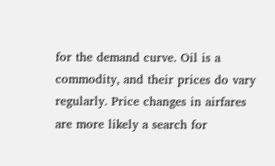for the demand curve. Oil is a commodity, and their prices do vary regularly. Price changes in airfares are more likely a search for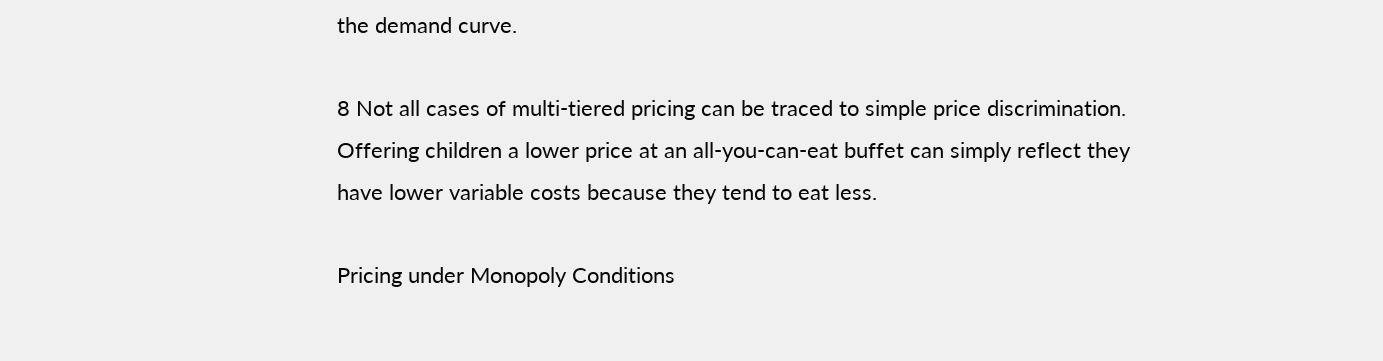the demand curve.

8 Not all cases of multi-tiered pricing can be traced to simple price discrimination. Offering children a lower price at an all-you-can-eat buffet can simply reflect they have lower variable costs because they tend to eat less.

Pricing under Monopoly Conditions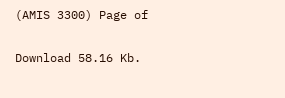(AMIS 3300) Page of

Download 58.16 Kb.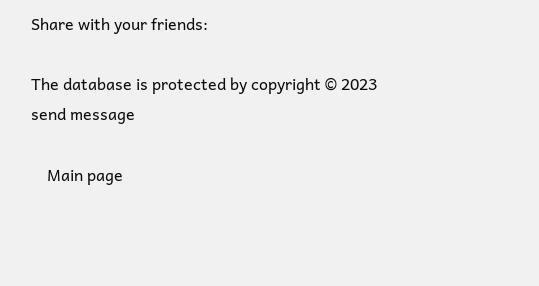Share with your friends:

The database is protected by copyright © 2023
send message

    Main page